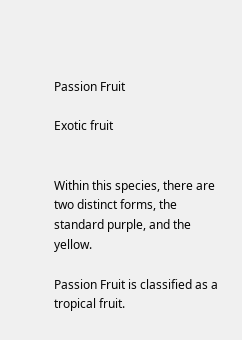Passion Fruit

Exotic fruit


Within this species, there are two distinct forms, the standard purple, and the yellow.

Passion Fruit is classified as a tropical fruit.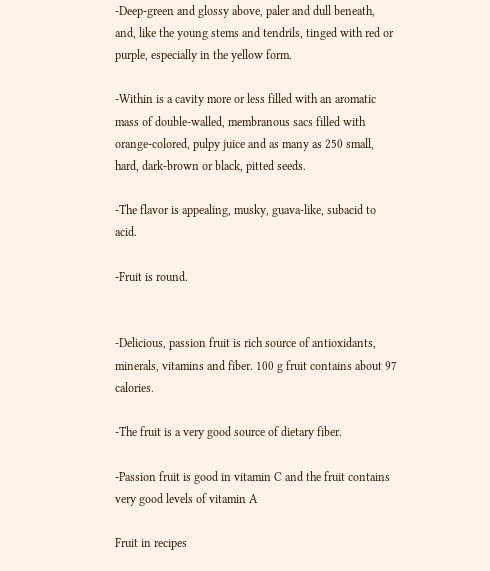-Deep-green and glossy above, paler and dull beneath, and, like the young stems and tendrils, tinged with red or purple, especially in the yellow form.

-Within is a cavity more or less filled with an aromatic mass of double-walled, membranous sacs filled with orange-colored, pulpy juice and as many as 250 small, hard, dark-brown or black, pitted seeds.

-The flavor is appealing, musky, guava-like, subacid to acid.

-Fruit is round.


-Delicious, passion fruit is rich source of antioxidants, minerals, vitamins and fiber. 100 g fruit contains about 97 calories.

-The fruit is a very good source of dietary fiber.

-Passion fruit is good in vitamin C and the fruit contains very good levels of vitamin A

Fruit in recipes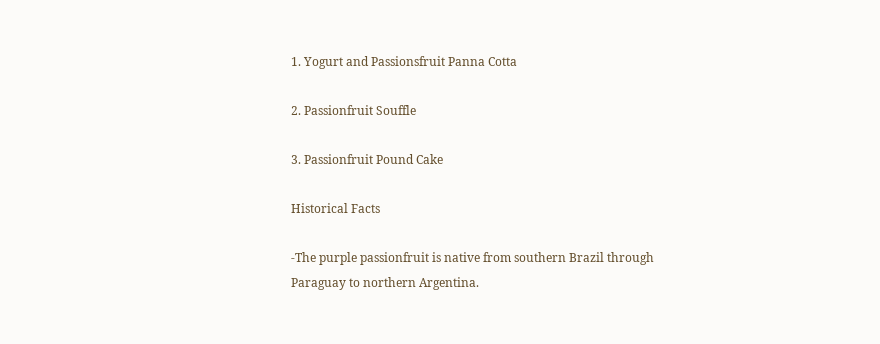1. Yogurt and Passionsfruit Panna Cotta

2. Passionfruit Souffle

3. Passionfruit Pound Cake

Historical Facts

-The purple passionfruit is native from southern Brazil through Paraguay to northern Argentina.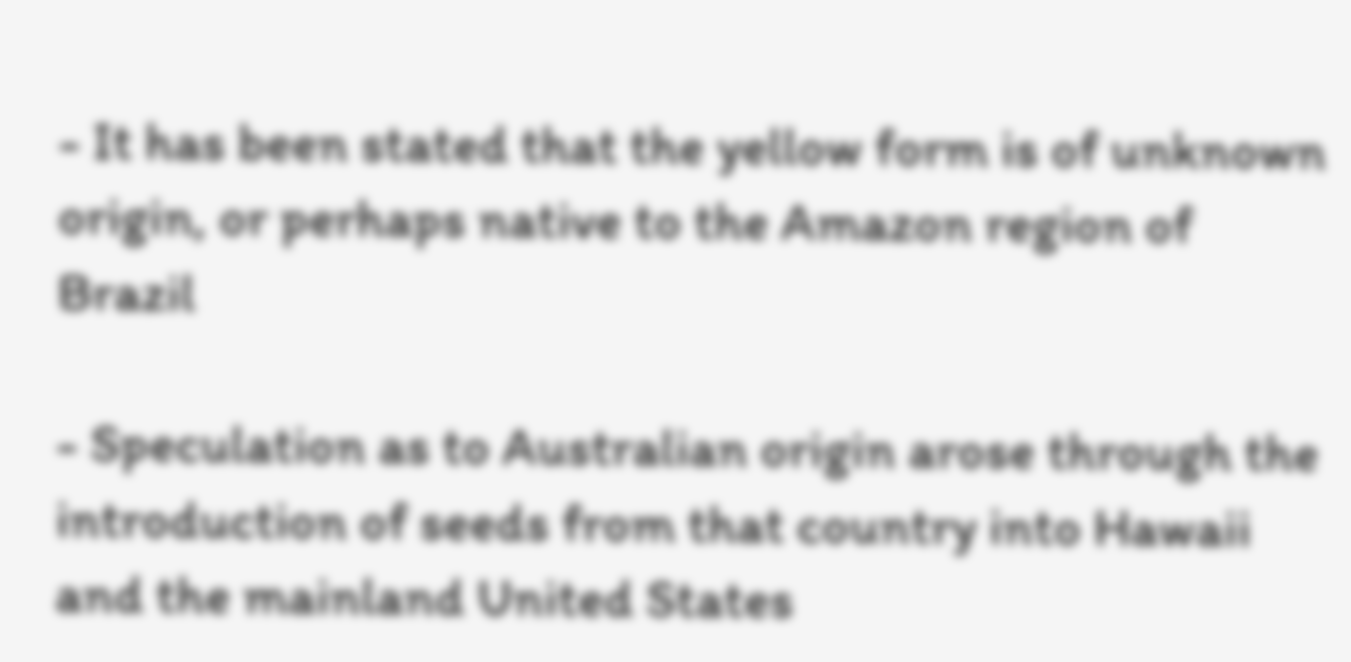- It has been stated that the yellow form is of unknown origin, or perhaps native to the Amazon region of Brazil

- Speculation as to Australian origin arose through the introduction of seeds from that country into Hawaii and the mainland United States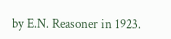by E.N. Reasoner in 1923.